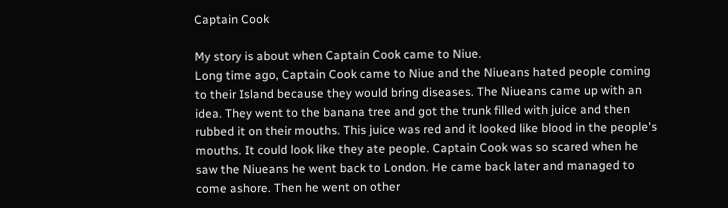Captain Cook

My story is about when Captain Cook came to Niue.
Long time ago, Captain Cook came to Niue and the Niueans hated people coming to their Island because they would bring diseases. The Niueans came up with an idea. They went to the banana tree and got the trunk filled with juice and then rubbed it on their mouths. This juice was red and it looked like blood in the people's mouths. It could look like they ate people. Captain Cook was so scared when he saw the Niueans he went back to London. He came back later and managed to come ashore. Then he went on other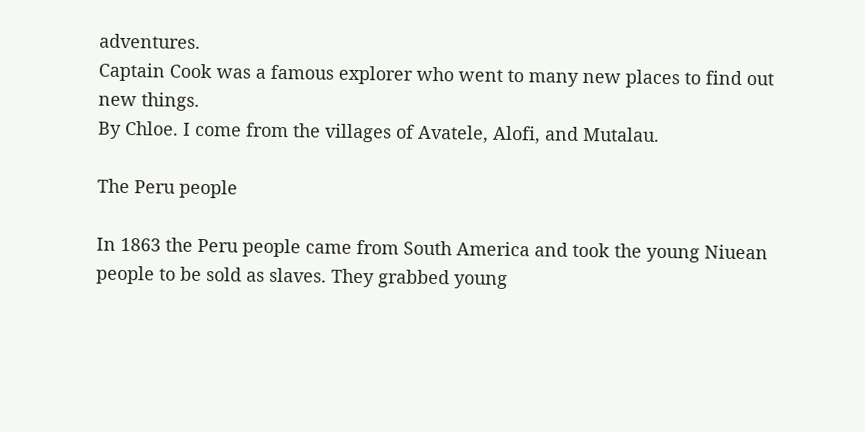adventures.
Captain Cook was a famous explorer who went to many new places to find out new things.
By Chloe. I come from the villages of Avatele, Alofi, and Mutalau.

The Peru people

In 1863 the Peru people came from South America and took the young Niuean people to be sold as slaves. They grabbed young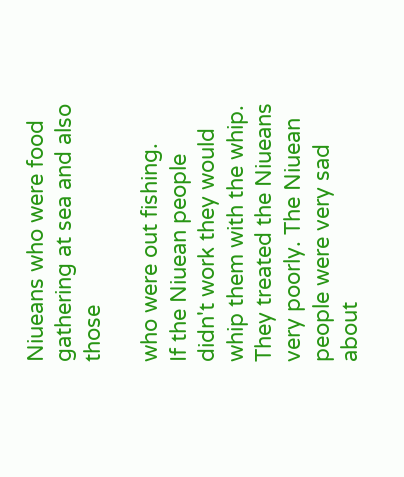Niueans who were food gathering at sea and also those

who were out fishing.
If the Niuean people didn't work they would whip them with the whip. They treated the Niueans very poorly. The Niuean people were very sad about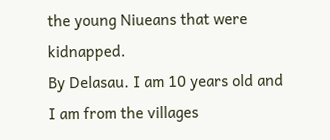the young Niueans that were kidnapped.
By Delasau. I am 10 years old and I am from the villages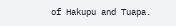of Hakupu and Tuapa.